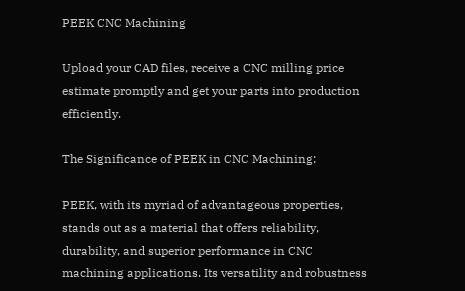PEEK CNC Machining

Upload your CAD files, receive a CNC milling price estimate promptly and get your parts into production efficiently.

The Significance of PEEK in CNC Machining:

PEEK, with its myriad of advantageous properties, stands out as a material that offers reliability, durability, and superior performance in CNC machining applications. Its versatility and robustness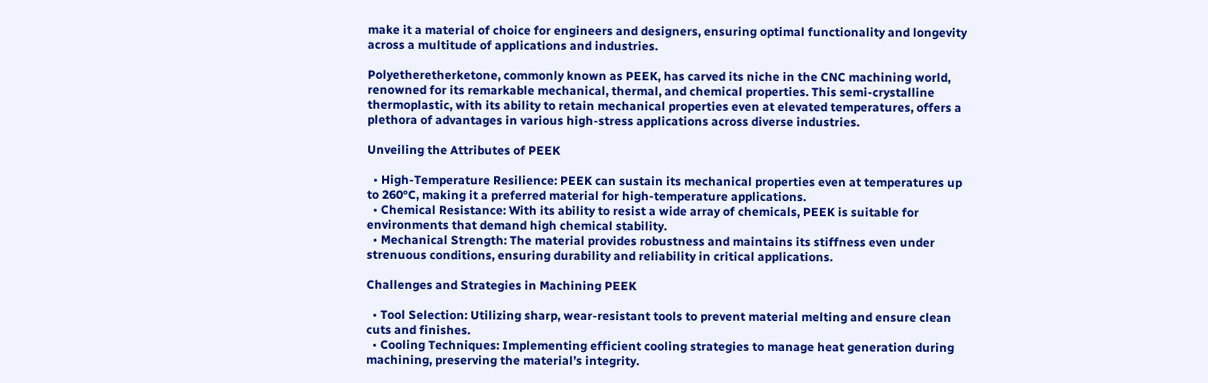make it a material of choice for engineers and designers, ensuring optimal functionality and longevity across a multitude of applications and industries.

Polyetheretherketone, commonly known as PEEK, has carved its niche in the CNC machining world, renowned for its remarkable mechanical, thermal, and chemical properties. This semi-crystalline thermoplastic, with its ability to retain mechanical properties even at elevated temperatures, offers a plethora of advantages in various high-stress applications across diverse industries.

Unveiling the Attributes of PEEK

  • High-Temperature Resilience: PEEK can sustain its mechanical properties even at temperatures up to 260°C, making it a preferred material for high-temperature applications.
  • Chemical Resistance: With its ability to resist a wide array of chemicals, PEEK is suitable for environments that demand high chemical stability.
  • Mechanical Strength: The material provides robustness and maintains its stiffness even under strenuous conditions, ensuring durability and reliability in critical applications.

Challenges and Strategies in Machining PEEK

  • Tool Selection: Utilizing sharp, wear-resistant tools to prevent material melting and ensure clean cuts and finishes.
  • Cooling Techniques: Implementing efficient cooling strategies to manage heat generation during machining, preserving the material’s integrity.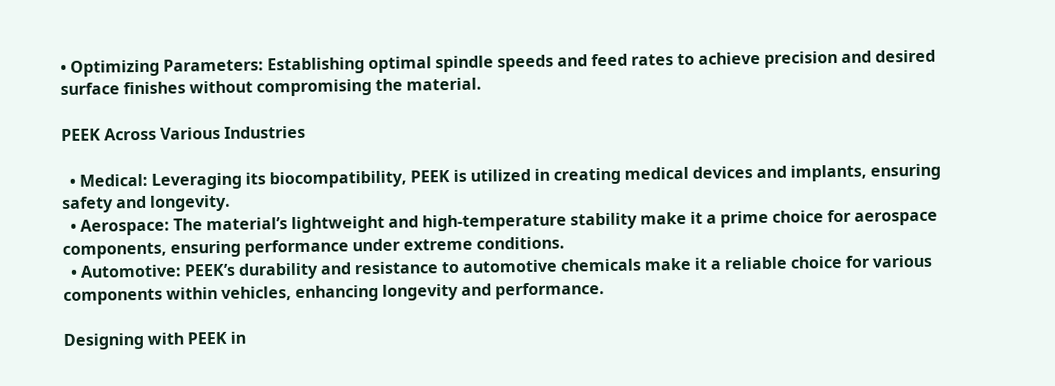• Optimizing Parameters: Establishing optimal spindle speeds and feed rates to achieve precision and desired surface finishes without compromising the material.

PEEK Across Various Industries

  • Medical: Leveraging its biocompatibility, PEEK is utilized in creating medical devices and implants, ensuring safety and longevity.
  • Aerospace: The material’s lightweight and high-temperature stability make it a prime choice for aerospace components, ensuring performance under extreme conditions.
  • Automotive: PEEK’s durability and resistance to automotive chemicals make it a reliable choice for various components within vehicles, enhancing longevity and performance.

Designing with PEEK in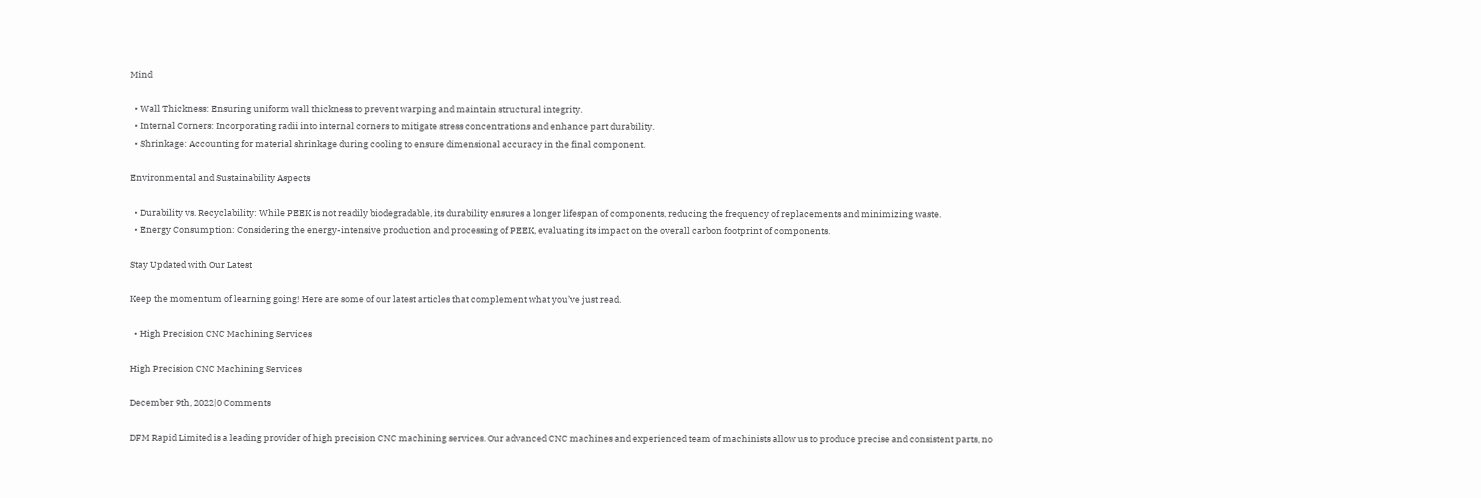Mind

  • Wall Thickness: Ensuring uniform wall thickness to prevent warping and maintain structural integrity.
  • Internal Corners: Incorporating radii into internal corners to mitigate stress concentrations and enhance part durability.
  • Shrinkage: Accounting for material shrinkage during cooling to ensure dimensional accuracy in the final component.

Environmental and Sustainability Aspects

  • Durability vs. Recyclability: While PEEK is not readily biodegradable, its durability ensures a longer lifespan of components, reducing the frequency of replacements and minimizing waste.
  • Energy Consumption: Considering the energy-intensive production and processing of PEEK, evaluating its impact on the overall carbon footprint of components.

Stay Updated with Our Latest

Keep the momentum of learning going! Here are some of our latest articles that complement what you’ve just read.

  • High Precision CNC Machining Services

High Precision CNC Machining Services

December 9th, 2022|0 Comments

DFM Rapid Limited is a leading provider of high precision CNC machining services. Our advanced CNC machines and experienced team of machinists allow us to produce precise and consistent parts, no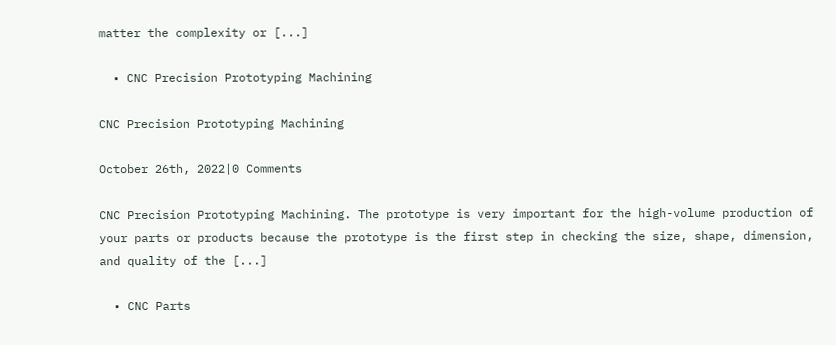matter the complexity or [...]

  • CNC Precision Prototyping Machining

CNC Precision Prototyping Machining

October 26th, 2022|0 Comments

CNC Precision Prototyping Machining. The prototype is very important for the high-volume production of your parts or products because the prototype is the first step in checking the size, shape, dimension, and quality of the [...]

  • CNC Parts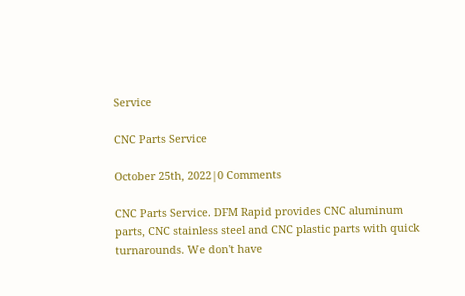Service

CNC Parts Service

October 25th, 2022|0 Comments

CNC Parts Service. DFM Rapid provides CNC aluminum parts, CNC stainless steel and CNC plastic parts with quick turnarounds. We don't have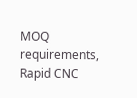MOQ requirements, Rapid CNC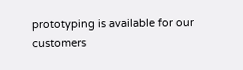prototyping is available for our customers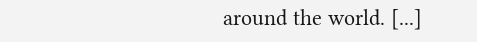around the world. [...]